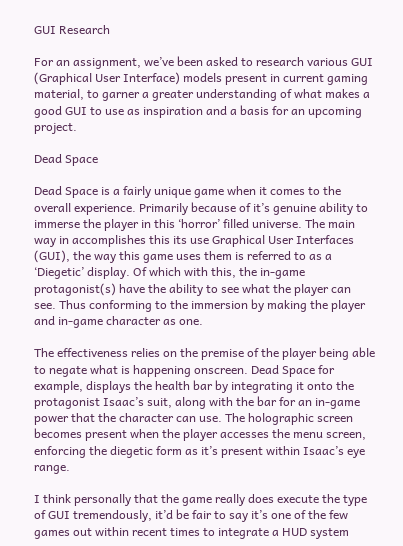GUI Research

For an assignment, we’ve been asked to research various GUI (Graphical User Interface) models present in current gaming material, to garner a greater understanding of what makes a good GUI to use as inspiration and a basis for an upcoming project.

Dead Space

Dead Space is a fairly unique game when it comes to the overall experience. Primarily because of it’s genuine ability to immerse the player in this ‘horror’ filled universe. The main way in accomplishes this its use Graphical User Interfaces (GUI), the way this game uses them is referred to as a ‘Diegetic’ display. Of which with this, the in-game protagonist(s) have the ability to see what the player can see. Thus conforming to the immersion by making the player and in-game character as one.

The effectiveness relies on the premise of the player being able to negate what is happening onscreen. Dead Space for example, displays the health bar by integrating it onto the protagonist Isaac’s suit, along with the bar for an in-game power that the character can use. The holographic screen becomes present when the player accesses the menu screen, enforcing the diegetic form as it’s present within Isaac’s eye range.

I think personally that the game really does execute the type of GUI tremendously, it’d be fair to say it’s one of the few games out within recent times to integrate a HUD system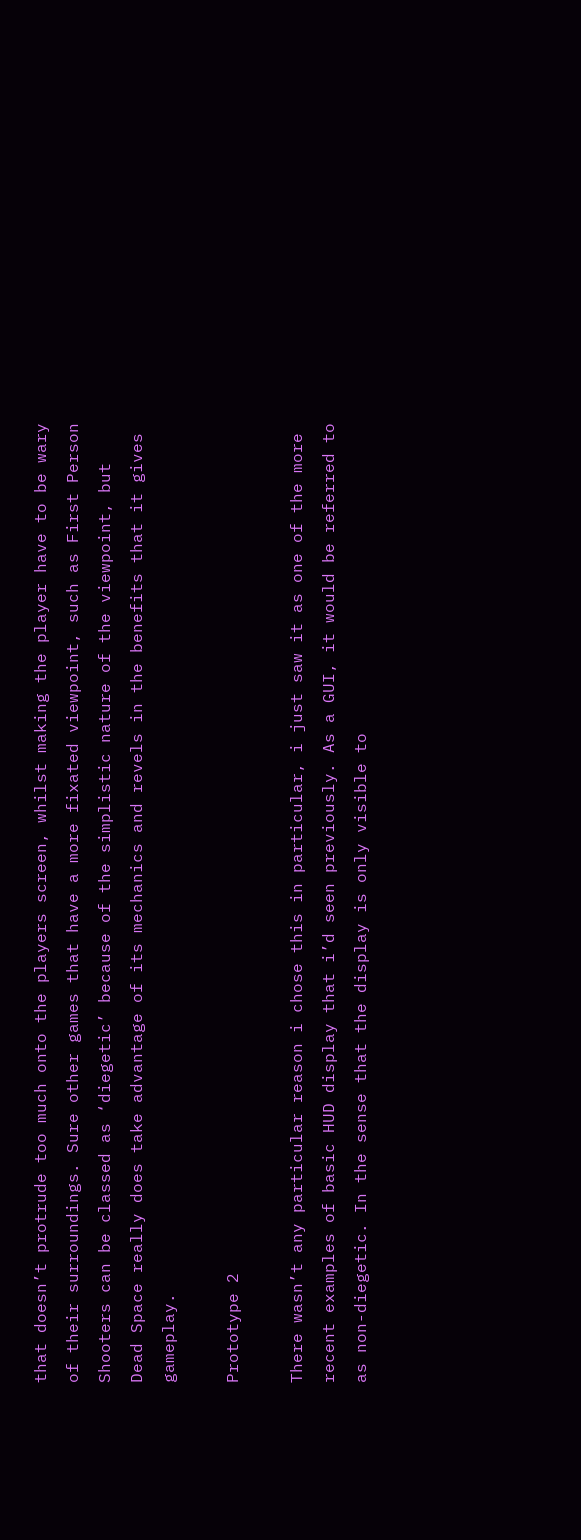that doesn’t protrude too much onto the players screen, whilst making the player have to be wary of their surroundings. Sure other games that have a more fixated viewpoint, such as First Person Shooters can be classed as ‘diegetic’ because of the simplistic nature of the viewpoint, but Dead Space really does take advantage of its mechanics and revels in the benefits that it gives gameplay.

Prototype 2

There wasn’t any particular reason i chose this in particular, i just saw it as one of the more recent examples of basic HUD display that i’d seen previously. As a GUI, it would be referred to as non-diegetic. In the sense that the display is only visible to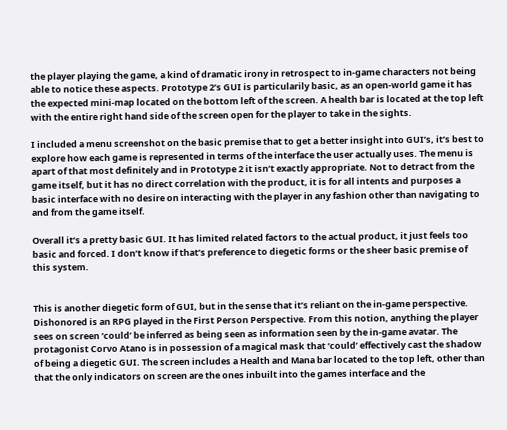the player playing the game, a kind of dramatic irony in retrospect to in-game characters not being able to notice these aspects. Prototype 2’s GUI is particularily basic, as an open-world game it has the expected mini-map located on the bottom left of the screen. A health bar is located at the top left with the entire right hand side of the screen open for the player to take in the sights.

I included a menu screenshot on the basic premise that to get a better insight into GUI’s, it’s best to explore how each game is represented in terms of the interface the user actually uses. The menu is apart of that most definitely and in Prototype 2 it isn’t exactly appropriate. Not to detract from the game itself, but it has no direct correlation with the product, it is for all intents and purposes a basic interface with no desire on interacting with the player in any fashion other than navigating to and from the game itself.

Overall it’s a pretty basic GUI. It has limited related factors to the actual product, it just feels too basic and forced. I don’t know if that’s preference to diegetic forms or the sheer basic premise of this system.


This is another diegetic form of GUI, but in the sense that it’s reliant on the in-game perspective. Dishonored is an RPG played in the First Person Perspective. From this notion, anything the player sees on screen ‘could’ be inferred as being seen as information seen by the in-game avatar. The protagonist Corvo Atano is in possession of a magical mask that ‘could’ effectively cast the shadow of being a diegetic GUI. The screen includes a Health and Mana bar located to the top left, other than that the only indicators on screen are the ones inbuilt into the games interface and the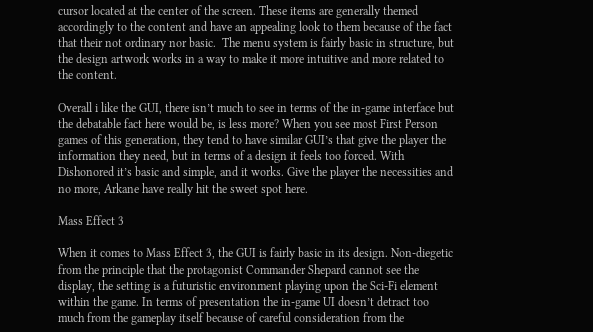cursor located at the center of the screen. These items are generally themed accordingly to the content and have an appealing look to them because of the fact that their not ordinary nor basic.  The menu system is fairly basic in structure, but the design artwork works in a way to make it more intuitive and more related to the content.

Overall i like the GUI, there isn’t much to see in terms of the in-game interface but the debatable fact here would be, is less more? When you see most First Person games of this generation, they tend to have similar GUI’s that give the player the information they need, but in terms of a design it feels too forced. With Dishonored it’s basic and simple, and it works. Give the player the necessities and no more, Arkane have really hit the sweet spot here.

Mass Effect 3

When it comes to Mass Effect 3, the GUI is fairly basic in its design. Non-diegetic from the principle that the protagonist Commander Shepard cannot see the display, the setting is a futuristic environment playing upon the Sci-Fi element within the game. In terms of presentation the in-game UI doesn’t detract too much from the gameplay itself because of careful consideration from the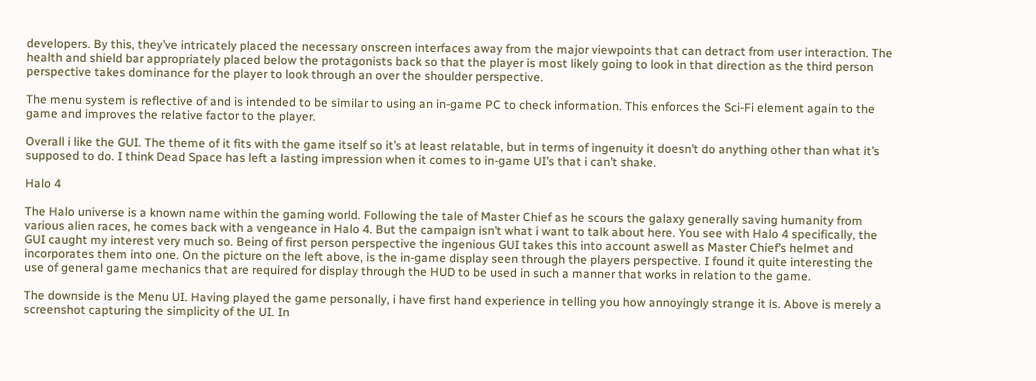developers. By this, they’ve intricately placed the necessary onscreen interfaces away from the major viewpoints that can detract from user interaction. The health and shield bar appropriately placed below the protagonists back so that the player is most likely going to look in that direction as the third person perspective takes dominance for the player to look through an over the shoulder perspective.

The menu system is reflective of and is intended to be similar to using an in-game PC to check information. This enforces the Sci-Fi element again to the game and improves the relative factor to the player.

Overall i like the GUI. The theme of it fits with the game itself so it’s at least relatable, but in terms of ingenuity it doesn’t do anything other than what it’s supposed to do. I think Dead Space has left a lasting impression when it comes to in-game UI’s that i can’t shake.

Halo 4

The Halo universe is a known name within the gaming world. Following the tale of Master Chief as he scours the galaxy generally saving humanity from various alien races, he comes back with a vengeance in Halo 4. But the campaign isn’t what i want to talk about here. You see with Halo 4 specifically, the GUI caught my interest very much so. Being of first person perspective the ingenious GUI takes this into account aswell as Master Chief’s helmet and incorporates them into one. On the picture on the left above, is the in-game display seen through the players perspective. I found it quite interesting the use of general game mechanics that are required for display through the HUD to be used in such a manner that works in relation to the game.

The downside is the Menu UI. Having played the game personally, i have first hand experience in telling you how annoyingly strange it is. Above is merely a screenshot capturing the simplicity of the UI. In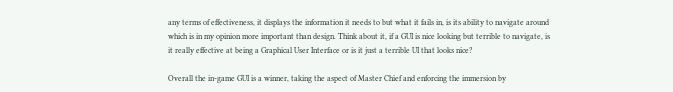any terms of effectiveness, it displays the information it needs to but what it fails in, is its ability to navigate around which is in my opinion more important than design. Think about it, if a GUI is nice looking but terrible to navigate, is it really effective at being a Graphical User Interface or is it just a terrible UI that looks nice?

Overall the in-game GUI is a winner, taking the aspect of Master Chief and enforcing the immersion by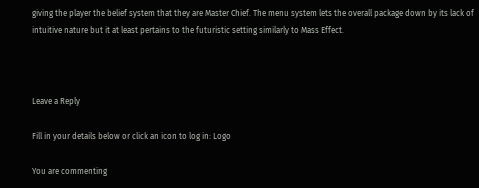giving the player the belief system that they are Master Chief. The menu system lets the overall package down by its lack of intuitive nature but it at least pertains to the futuristic setting similarly to Mass Effect.



Leave a Reply

Fill in your details below or click an icon to log in: Logo

You are commenting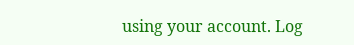using your account. Log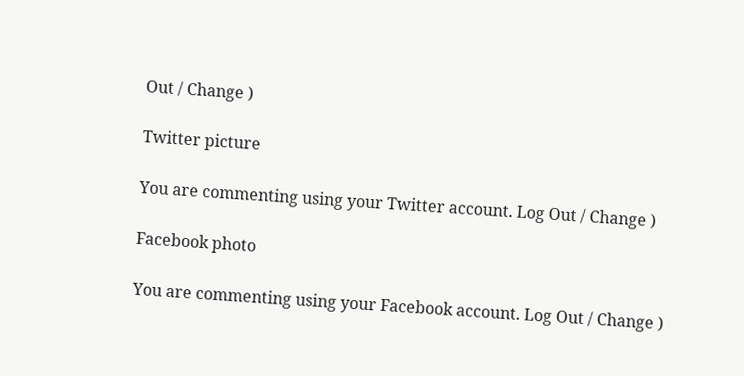Out / Change )

Twitter picture

You are commenting using your Twitter account. Log Out / Change )

Facebook photo

You are commenting using your Facebook account. Log Out / Change )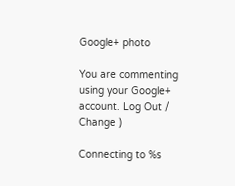Google+ photo

You are commenting using your Google+ account. Log Out / Change )

Connecting to %s